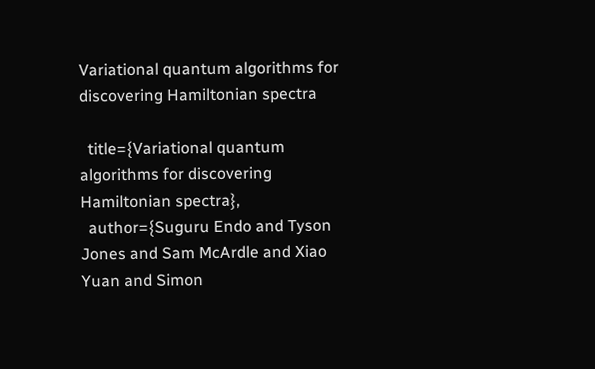Variational quantum algorithms for discovering Hamiltonian spectra

  title={Variational quantum algorithms for discovering Hamiltonian spectra},
  author={Suguru Endo and Tyson Jones and Sam McArdle and Xiao Yuan and Simon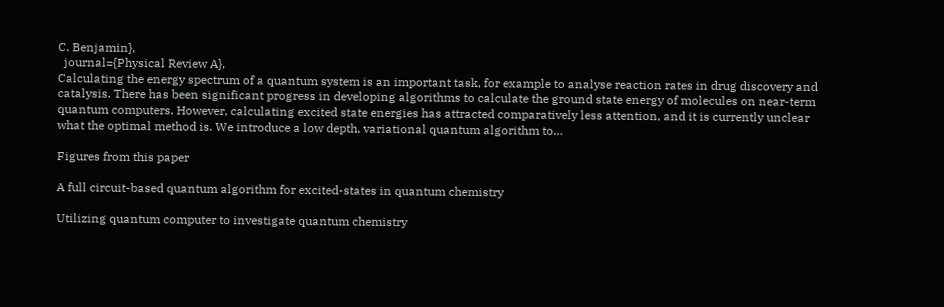C. Benjamin},
  journal={Physical Review A},
Calculating the energy spectrum of a quantum system is an important task, for example to analyse reaction rates in drug discovery and catalysis. There has been significant progress in developing algorithms to calculate the ground state energy of molecules on near-term quantum computers. However, calculating excited state energies has attracted comparatively less attention, and it is currently unclear what the optimal method is. We introduce a low depth, variational quantum algorithm to…

Figures from this paper

A full circuit-based quantum algorithm for excited-states in quantum chemistry

Utilizing quantum computer to investigate quantum chemistry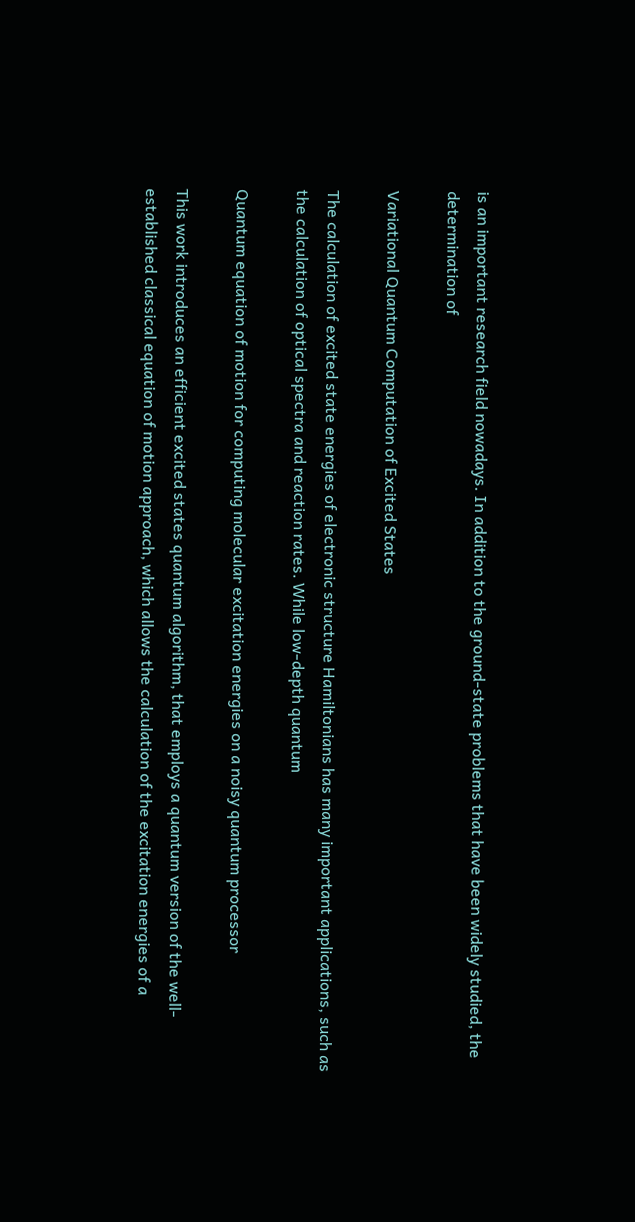is an important research field nowadays. In addition to the ground-state problems that have been widely studied, the determination of

Variational Quantum Computation of Excited States

The calculation of excited state energies of electronic structure Hamiltonians has many important applications, such as the calculation of optical spectra and reaction rates. While low-depth quantum

Quantum equation of motion for computing molecular excitation energies on a noisy quantum processor

This work introduces an efficient excited states quantum algorithm, that employs a quantum version of the well-established classical equation of motion approach, which allows the calculation of the excitation energies of a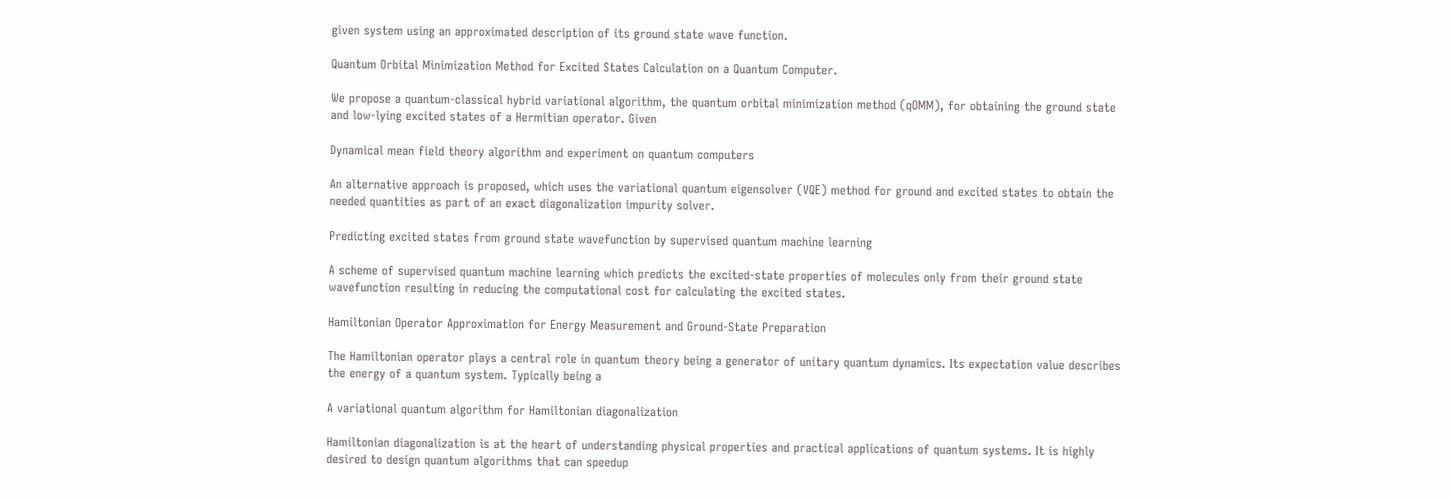given system using an approximated description of its ground state wave function.

Quantum Orbital Minimization Method for Excited States Calculation on a Quantum Computer.

We propose a quantum-classical hybrid variational algorithm, the quantum orbital minimization method (qOMM), for obtaining the ground state and low-lying excited states of a Hermitian operator. Given

Dynamical mean field theory algorithm and experiment on quantum computers

An alternative approach is proposed, which uses the variational quantum eigensolver (VQE) method for ground and excited states to obtain the needed quantities as part of an exact diagonalization impurity solver.

Predicting excited states from ground state wavefunction by supervised quantum machine learning

A scheme of supervised quantum machine learning which predicts the excited-state properties of molecules only from their ground state wavefunction resulting in reducing the computational cost for calculating the excited states.

Hamiltonian Operator Approximation for Energy Measurement and Ground-State Preparation

The Hamiltonian operator plays a central role in quantum theory being a generator of unitary quantum dynamics. Its expectation value describes the energy of a quantum system. Typically being a

A variational quantum algorithm for Hamiltonian diagonalization

Hamiltonian diagonalization is at the heart of understanding physical properties and practical applications of quantum systems. It is highly desired to design quantum algorithms that can speedup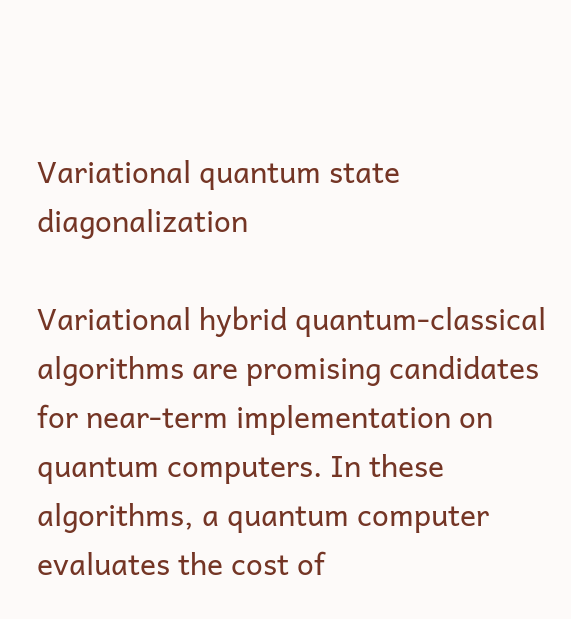Variational quantum state diagonalization

Variational hybrid quantum-classical algorithms are promising candidates for near-term implementation on quantum computers. In these algorithms, a quantum computer evaluates the cost of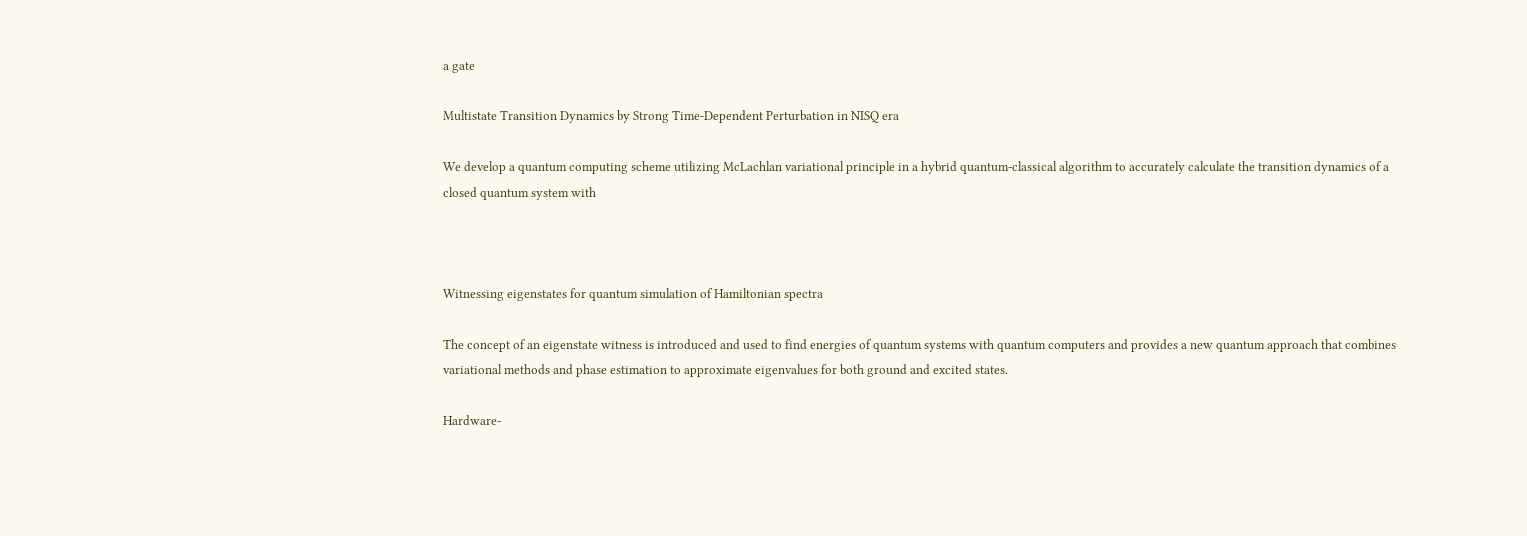a gate

Multistate Transition Dynamics by Strong Time-Dependent Perturbation in NISQ era

We develop a quantum computing scheme utilizing McLachlan variational principle in a hybrid quantum-classical algorithm to accurately calculate the transition dynamics of a closed quantum system with



Witnessing eigenstates for quantum simulation of Hamiltonian spectra

The concept of an eigenstate witness is introduced and used to find energies of quantum systems with quantum computers and provides a new quantum approach that combines variational methods and phase estimation to approximate eigenvalues for both ground and excited states.

Hardware-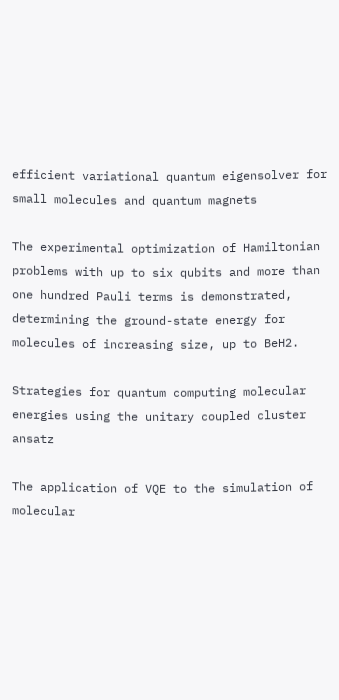efficient variational quantum eigensolver for small molecules and quantum magnets

The experimental optimization of Hamiltonian problems with up to six qubits and more than one hundred Pauli terms is demonstrated, determining the ground-state energy for molecules of increasing size, up to BeH2.

Strategies for quantum computing molecular energies using the unitary coupled cluster ansatz

The application of VQE to the simulation of molecular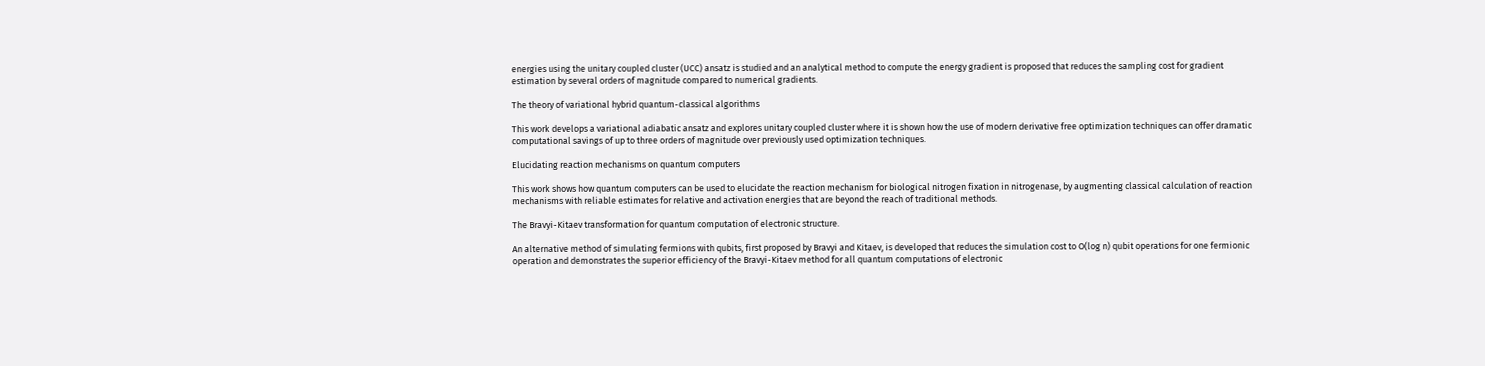energies using the unitary coupled cluster (UCC) ansatz is studied and an analytical method to compute the energy gradient is proposed that reduces the sampling cost for gradient estimation by several orders of magnitude compared to numerical gradients.

The theory of variational hybrid quantum-classical algorithms

This work develops a variational adiabatic ansatz and explores unitary coupled cluster where it is shown how the use of modern derivative free optimization techniques can offer dramatic computational savings of up to three orders of magnitude over previously used optimization techniques.

Elucidating reaction mechanisms on quantum computers

This work shows how quantum computers can be used to elucidate the reaction mechanism for biological nitrogen fixation in nitrogenase, by augmenting classical calculation of reaction mechanisms with reliable estimates for relative and activation energies that are beyond the reach of traditional methods.

The Bravyi-Kitaev transformation for quantum computation of electronic structure.

An alternative method of simulating fermions with qubits, first proposed by Bravyi and Kitaev, is developed that reduces the simulation cost to O(log n) qubit operations for one fermionic operation and demonstrates the superior efficiency of the Bravyi-Kitaev method for all quantum computations of electronic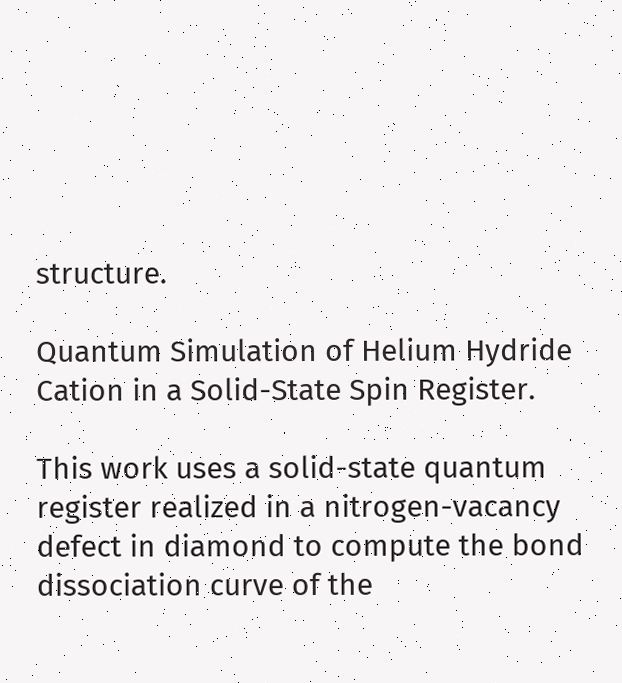structure.

Quantum Simulation of Helium Hydride Cation in a Solid-State Spin Register.

This work uses a solid-state quantum register realized in a nitrogen-vacancy defect in diamond to compute the bond dissociation curve of the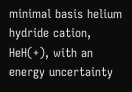minimal basis helium hydride cation, HeH(+), with an energy uncertainty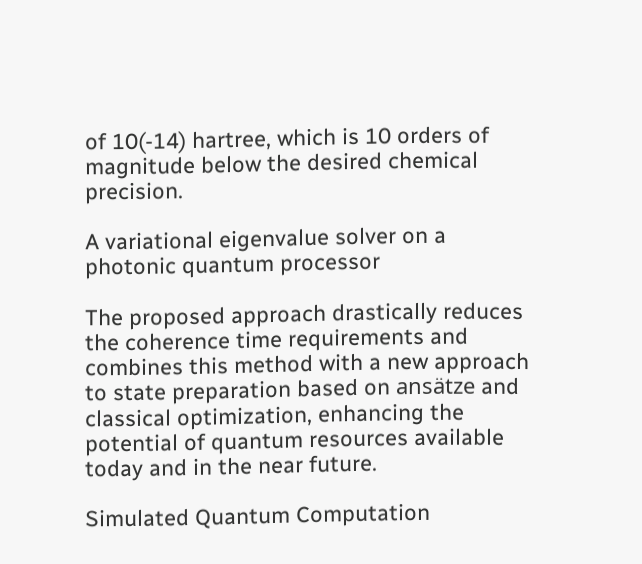of 10(-14) hartree, which is 10 orders of magnitude below the desired chemical precision.

A variational eigenvalue solver on a photonic quantum processor

The proposed approach drastically reduces the coherence time requirements and combines this method with a new approach to state preparation based on ansätze and classical optimization, enhancing the potential of quantum resources available today and in the near future.

Simulated Quantum Computation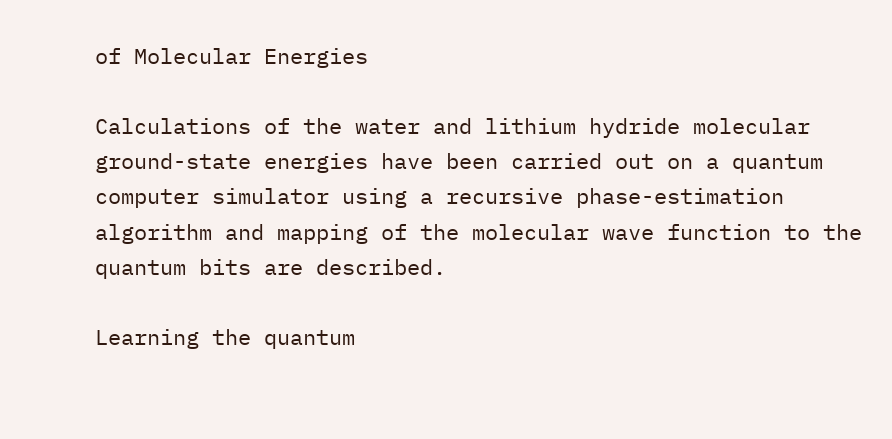of Molecular Energies

Calculations of the water and lithium hydride molecular ground-state energies have been carried out on a quantum computer simulator using a recursive phase-estimation algorithm and mapping of the molecular wave function to the quantum bits are described.

Learning the quantum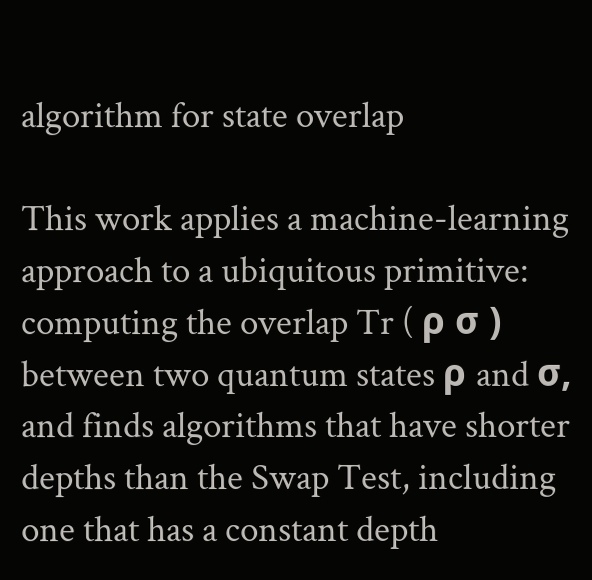algorithm for state overlap

This work applies a machine-learning approach to a ubiquitous primitive: computing the overlap Tr ( ρ σ ) between two quantum states ρ and σ, and finds algorithms that have shorter depths than the Swap Test, including one that has a constant depth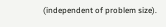(independent of problem size).